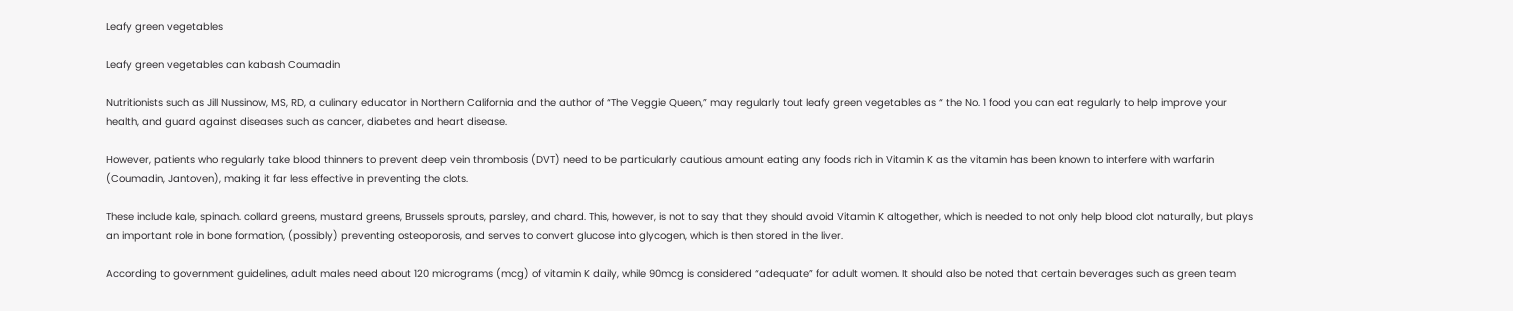Leafy green vegetables

Leafy green vegetables can kabash Coumadin

Nutritionists such as Jill Nussinow, MS, RD, a culinary educator in Northern California and the author of “The Veggie Queen,” may regularly tout leafy green vegetables as “ the No. 1 food you can eat regularly to help improve your health, and guard against diseases such as cancer, diabetes and heart disease.

However, patients who regularly take blood thinners to prevent deep vein thrombosis (DVT) need to be particularly cautious amount eating any foods rich in Vitamin K as the vitamin has been known to interfere with warfarin (Coumadin, Jantoven), making it far less effective in preventing the clots.

These include kale, spinach. collard greens, mustard greens, Brussels sprouts, parsley, and chard. This, however, is not to say that they should avoid Vitamin K altogether, which is needed to not only help blood clot naturally, but plays an important role in bone formation, (possibly) preventing osteoporosis, and serves to convert glucose into glycogen, which is then stored in the liver.

According to government guidelines, adult males need about 120 micrograms (mcg) of vitamin K daily, while 90mcg is considered “adequate” for adult women. It should also be noted that certain beverages such as green team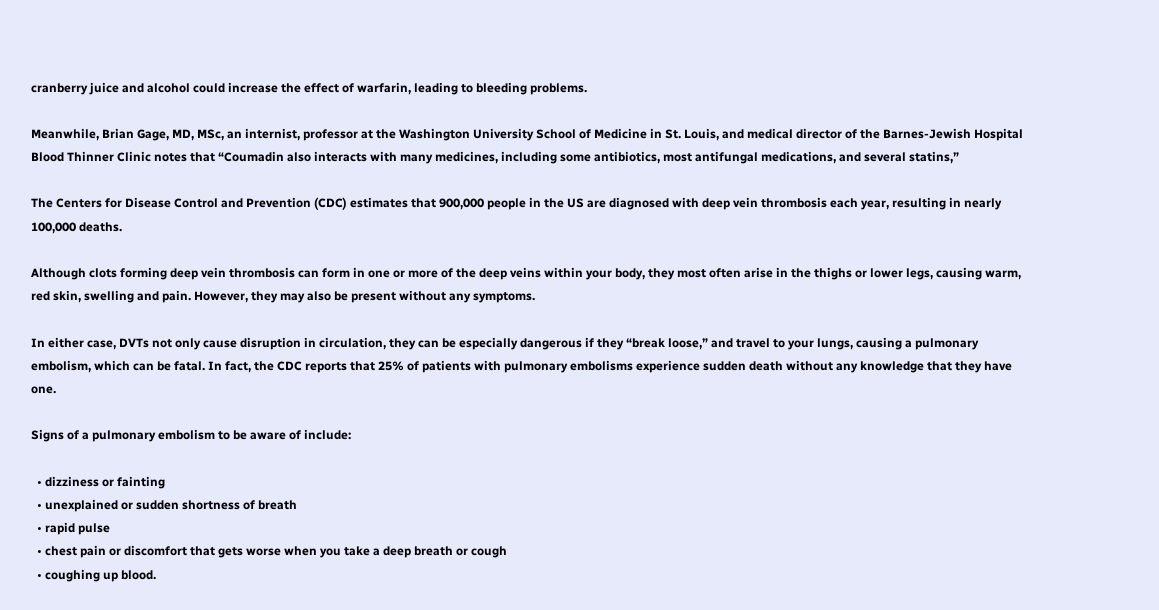cranberry juice and alcohol could increase the effect of warfarin, leading to bleeding problems.

Meanwhile, Brian Gage, MD, MSc, an internist, professor at the Washington University School of Medicine in St. Louis, and medical director of the Barnes-Jewish Hospital Blood Thinner Clinic notes that “Coumadin also interacts with many medicines, including some antibiotics, most antifungal medications, and several statins,”

The Centers for Disease Control and Prevention (CDC) estimates that 900,000 people in the US are diagnosed with deep vein thrombosis each year, resulting in nearly 100,000 deaths.

Although clots forming deep vein thrombosis can form in one or more of the deep veins within your body, they most often arise in the thighs or lower legs, causing warm, red skin, swelling and pain. However, they may also be present without any symptoms.

In either case, DVTs not only cause disruption in circulation, they can be especially dangerous if they “break loose,” and travel to your lungs, causing a pulmonary embolism, which can be fatal. In fact, the CDC reports that 25% of patients with pulmonary embolisms experience sudden death without any knowledge that they have one.

Signs of a pulmonary embolism to be aware of include:

  • dizziness or fainting
  • unexplained or sudden shortness of breath
  • rapid pulse
  • chest pain or discomfort that gets worse when you take a deep breath or cough
  • coughing up blood.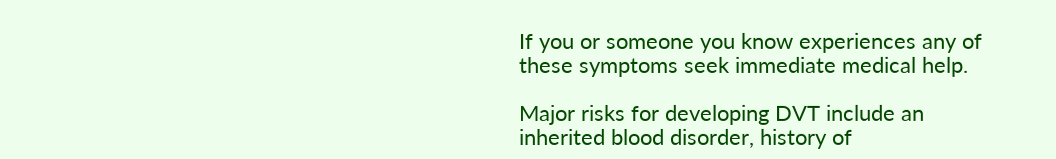If you or someone you know experiences any of these symptoms seek immediate medical help.

Major risks for developing DVT include an inherited blood disorder, history of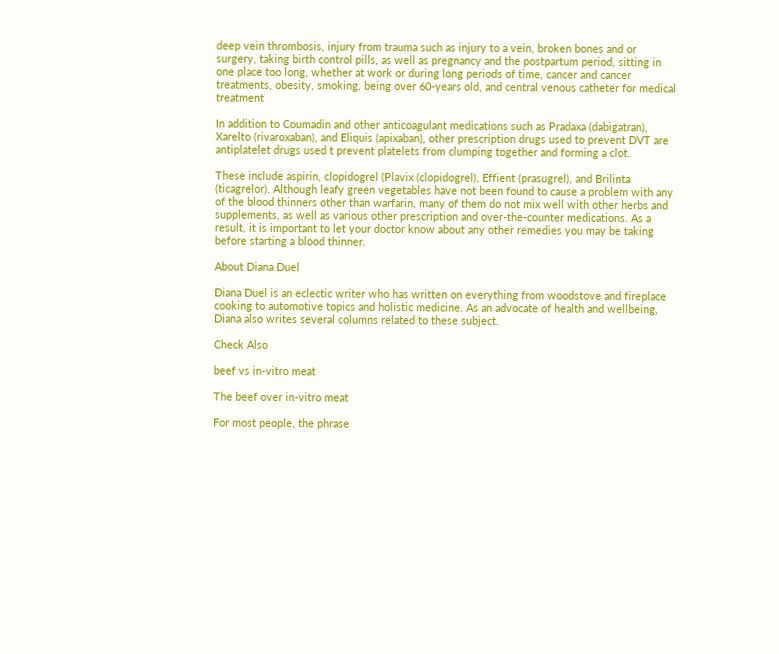deep vein thrombosis, injury from trauma such as injury to a vein, broken bones and or surgery, taking birth control pills, as well as pregnancy and the postpartum period, sitting in one place too long, whether at work or during long periods of time, cancer and cancer treatments, obesity, smoking, being over 60-years old, and central venous catheter for medical treatment

In addition to Coumadin and other anticoagulant medications such as Pradaxa (dabigatran), Xarelto (rivaroxaban), and Eliquis (apixaban), other prescription drugs used to prevent DVT are antiplatelet drugs used t prevent platelets from clumping together and forming a clot.

These include aspirin, clopidogrel (Plavix (clopidogrel), Effient (prasugrel), and Brilinta (ticagrelor). Although leafy green vegetables have not been found to cause a problem with any of the blood thinners other than warfarin, many of them do not mix well with other herbs and supplements, as well as various other prescription and over-the-counter medications. As a result, it is important to let your doctor know about any other remedies you may be taking before starting a blood thinner.

About Diana Duel

Diana Duel is an eclectic writer who has written on everything from woodstove and fireplace cooking to automotive topics and holistic medicine. As an advocate of health and wellbeing, Diana also writes several columns related to these subject.

Check Also

beef vs in-vitro meat

The beef over in-vitro meat

For most people, the phrase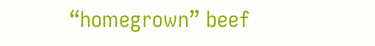“homegrown” beef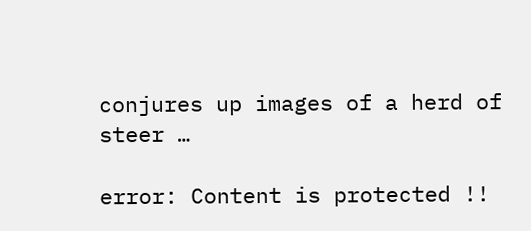conjures up images of a herd of steer …

error: Content is protected !!